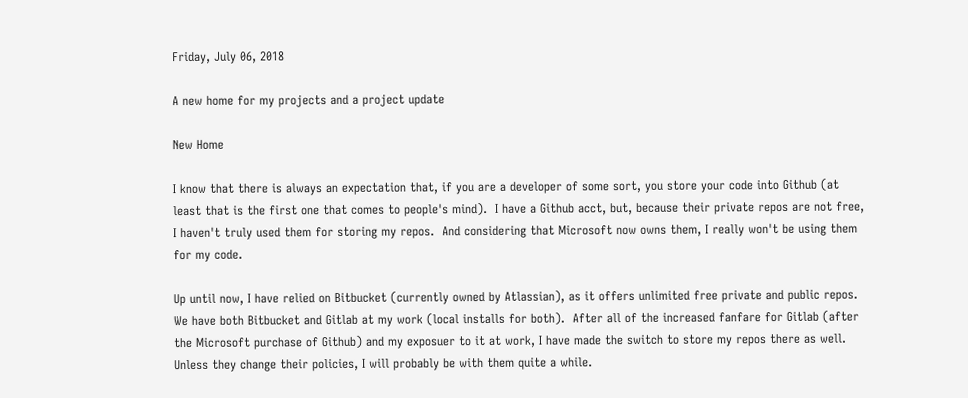Friday, July 06, 2018

A new home for my projects and a project update

New Home

I know that there is always an expectation that, if you are a developer of some sort, you store your code into Github (at least that is the first one that comes to people's mind).  I have a Github acct, but, because their private repos are not free, I haven't truly used them for storing my repos.  And considering that Microsoft now owns them, I really won't be using them for my code.

Up until now, I have relied on Bitbucket (currently owned by Atlassian), as it offers unlimited free private and public repos.  We have both Bitbucket and Gitlab at my work (local installs for both).  After all of the increased fanfare for Gitlab (after the Microsoft purchase of Github) and my exposuer to it at work, I have made the switch to store my repos there as well.  Unless they change their policies, I will probably be with them quite a while.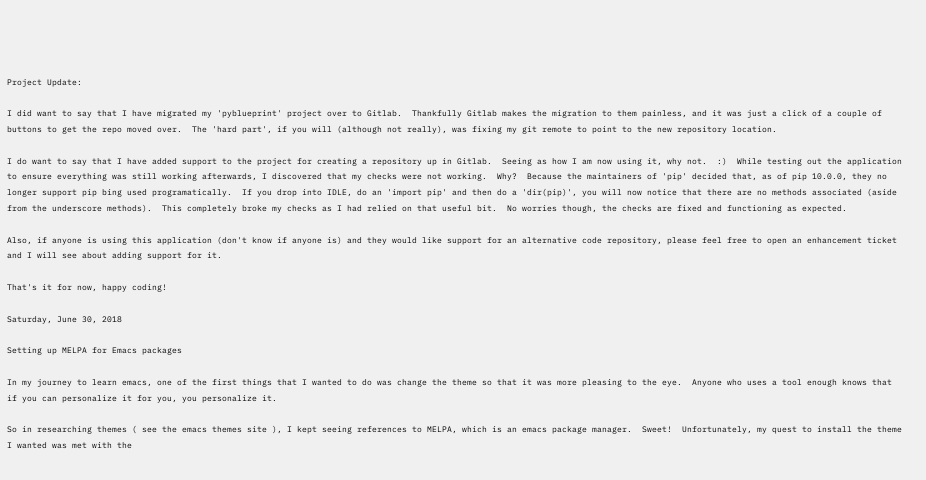Project Update:

I did want to say that I have migrated my 'pyblueprint' project over to Gitlab.  Thankfully Gitlab makes the migration to them painless, and it was just a click of a couple of buttons to get the repo moved over.  The 'hard part', if you will (although not really), was fixing my git remote to point to the new repository location.

I do want to say that I have added support to the project for creating a repository up in Gitlab.  Seeing as how I am now using it, why not.  :)  While testing out the application to ensure everything was still working afterwards, I discovered that my checks were not working.  Why?  Because the maintainers of 'pip' decided that, as of pip 10.0.0, they no longer support pip bing used programatically.  If you drop into IDLE, do an 'import pip' and then do a 'dir(pip)', you will now notice that there are no methods associated (aside from the underscore methods).  This completely broke my checks as I had relied on that useful bit.  No worries though, the checks are fixed and functioning as expected.

Also, if anyone is using this application (don't know if anyone is) and they would like support for an alternative code repository, please feel free to open an enhancement ticket and I will see about adding support for it.

That's it for now, happy coding!

Saturday, June 30, 2018

Setting up MELPA for Emacs packages

In my journey to learn emacs, one of the first things that I wanted to do was change the theme so that it was more pleasing to the eye.  Anyone who uses a tool enough knows that if you can personalize it for you, you personalize it.

So in researching themes ( see the emacs themes site ), I kept seeing references to MELPA, which is an emacs package manager.  Sweet!  Unfortunately, my quest to install the theme I wanted was met with the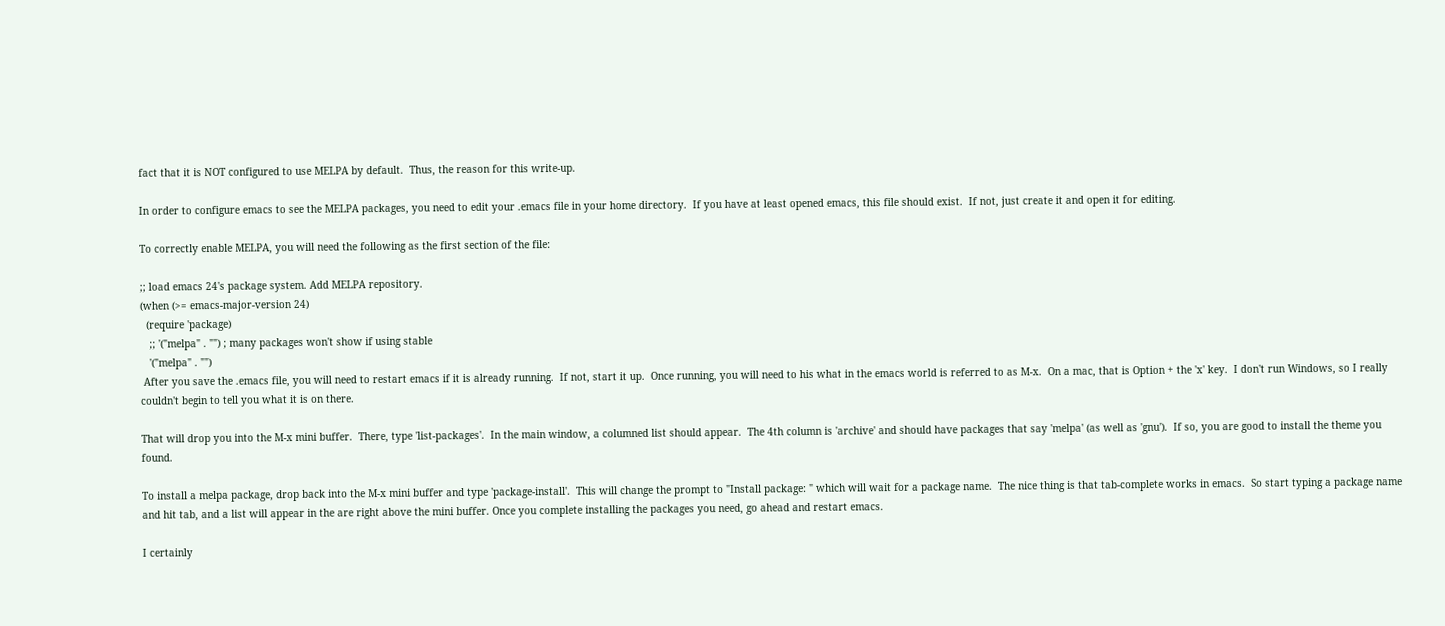fact that it is NOT configured to use MELPA by default.  Thus, the reason for this write-up.

In order to configure emacs to see the MELPA packages, you need to edit your .emacs file in your home directory.  If you have at least opened emacs, this file should exist.  If not, just create it and open it for editing.

To correctly enable MELPA, you will need the following as the first section of the file:

;; load emacs 24's package system. Add MELPA repository.
(when (>= emacs-major-version 24)
  (require 'package)
   ;; '("melpa" . "") ; many packages won't show if using stable
   '("melpa" . "")
 After you save the .emacs file, you will need to restart emacs if it is already running.  If not, start it up.  Once running, you will need to his what in the emacs world is referred to as M-x.  On a mac, that is Option + the 'x' key.  I don't run Windows, so I really couldn't begin to tell you what it is on there.

That will drop you into the M-x mini buffer.  There, type 'list-packages'.  In the main window, a columned list should appear.  The 4th column is 'archive' and should have packages that say 'melpa' (as well as 'gnu').  If so, you are good to install the theme you found.

To install a melpa package, drop back into the M-x mini buffer and type 'package-install'.  This will change the prompt to "Install package: " which will wait for a package name.  The nice thing is that tab-complete works in emacs.  So start typing a package name and hit tab, and a list will appear in the are right above the mini buffer. Once you complete installing the packages you need, go ahead and restart emacs.

I certainly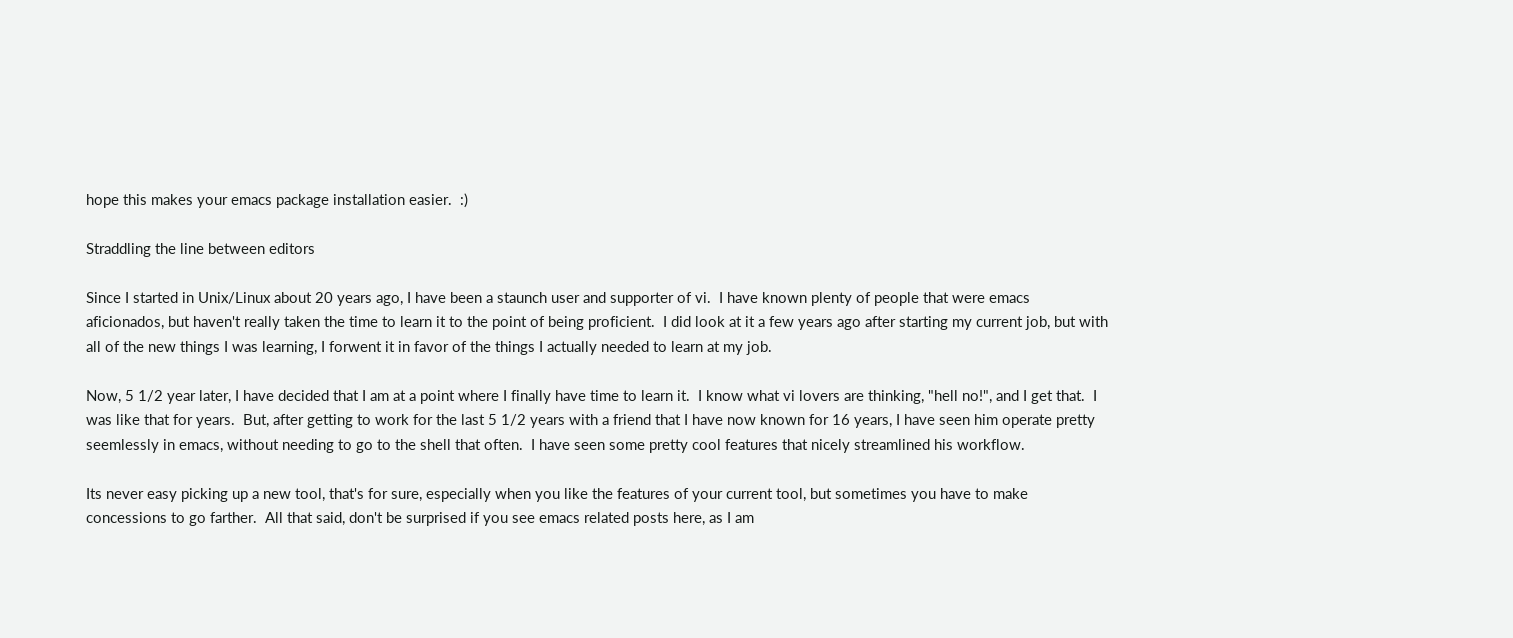hope this makes your emacs package installation easier.  :)

Straddling the line between editors

Since I started in Unix/Linux about 20 years ago, I have been a staunch user and supporter of vi.  I have known plenty of people that were emacs aficionados, but haven't really taken the time to learn it to the point of being proficient.  I did look at it a few years ago after starting my current job, but with all of the new things I was learning, I forwent it in favor of the things I actually needed to learn at my job.

Now, 5 1/2 year later, I have decided that I am at a point where I finally have time to learn it.  I know what vi lovers are thinking, "hell no!", and I get that.  I was like that for years.  But, after getting to work for the last 5 1/2 years with a friend that I have now known for 16 years, I have seen him operate pretty seemlessly in emacs, without needing to go to the shell that often.  I have seen some pretty cool features that nicely streamlined his workflow.

Its never easy picking up a new tool, that's for sure, especially when you like the features of your current tool, but sometimes you have to make concessions to go farther.  All that said, don't be surprised if you see emacs related posts here, as I am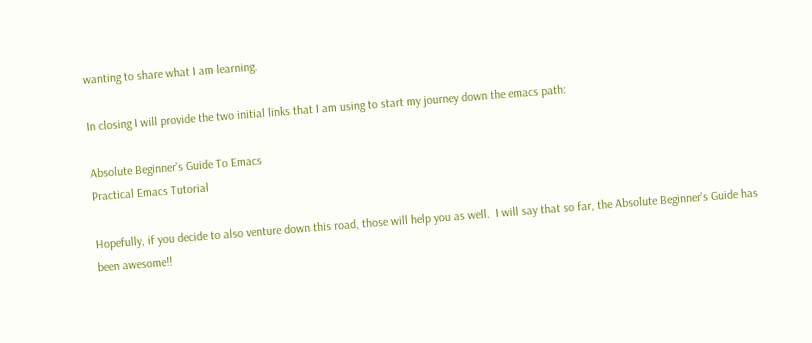wanting to share what I am learning.

In closing I will provide the two initial links that I am using to start my journey down the emacs path:

Absolute Beginner's Guide To Emacs
Practical Emacs Tutorial

Hopefully, if you decide to also venture down this road, those will help you as well.  I will say that so far, the Absolute Beginner's Guide has been awesome!!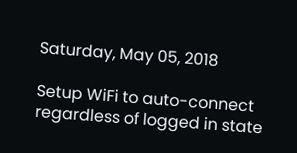Saturday, May 05, 2018

Setup WiFi to auto-connect regardless of logged in state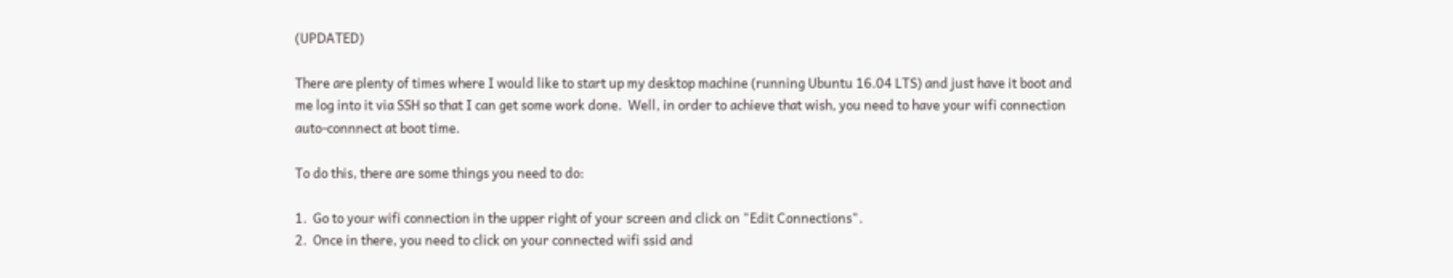(UPDATED)

There are plenty of times where I would like to start up my desktop machine (running Ubuntu 16.04 LTS) and just have it boot and me log into it via SSH so that I can get some work done.  Well, in order to achieve that wish, you need to have your wifi connection auto-connnect at boot time.

To do this, there are some things you need to do:

1.  Go to your wifi connection in the upper right of your screen and click on "Edit Connections".
2.  Once in there, you need to click on your connected wifi ssid and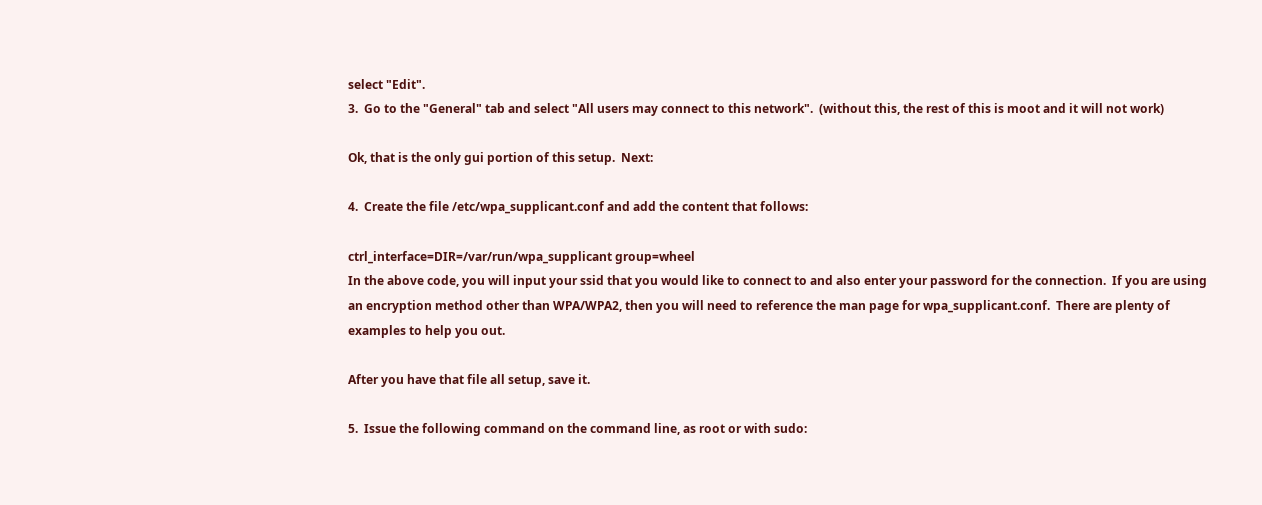select "Edit".
3.  Go to the "General" tab and select "All users may connect to this network".  (without this, the rest of this is moot and it will not work)

Ok, that is the only gui portion of this setup.  Next:

4.  Create the file /etc/wpa_supplicant.conf and add the content that follows:

ctrl_interface=DIR=/var/run/wpa_supplicant group=wheel
In the above code, you will input your ssid that you would like to connect to and also enter your password for the connection.  If you are using an encryption method other than WPA/WPA2, then you will need to reference the man page for wpa_supplicant.conf.  There are plenty of examples to help you out.

After you have that file all setup, save it.

5.  Issue the following command on the command line, as root or with sudo: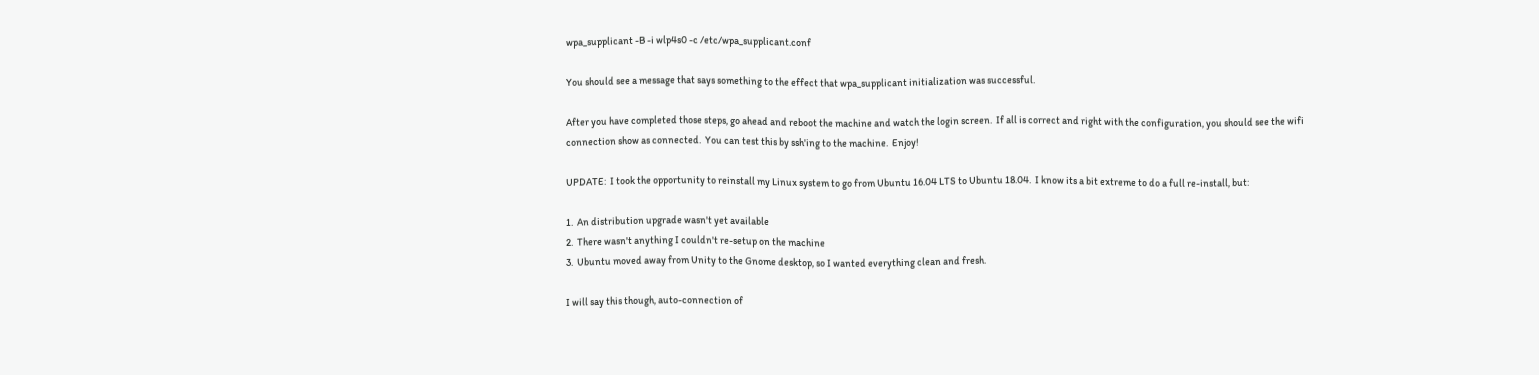wpa_supplicant -B -i wlp4s0 -c /etc/wpa_supplicant.conf

You should see a message that says something to the effect that wpa_supplicant initialization was successful.

After you have completed those steps, go ahead and reboot the machine and watch the login screen.  If all is correct and right with the configuration, you should see the wifi connection show as connected.  You can test this by ssh'ing to the machine.  Enjoy!

UPDATE:  I took the opportunity to reinstall my Linux system to go from Ubuntu 16.04 LTS to Ubuntu 18.04.  I know its a bit extreme to do a full re-install, but:

1.  An distribution upgrade wasn't yet available
2.  There wasn't anything I couldn't re-setup on the machine
3.  Ubuntu moved away from Unity to the Gnome desktop, so I wanted everything clean and fresh.

I will say this though, auto-connection of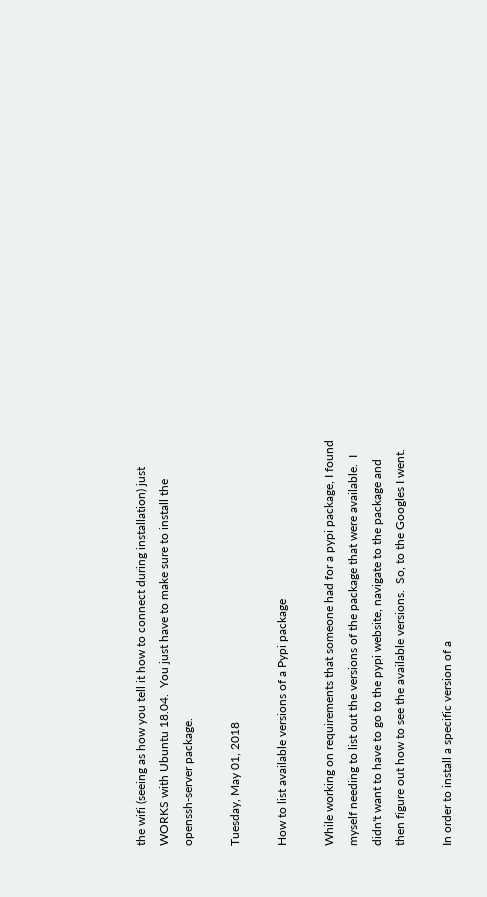the wifi (seeing as how you tell it how to connect during installation) just WORKS with Ubuntu 18.04.  You just have to make sure to install the openssh-server package.

Tuesday, May 01, 2018

How to list available versions of a Pypi package

While working on requirements that someone had for a pypi package, I found myself needing to list out the versions of the package that were available.  I didn't want to have to go to the pypi website, navigate to the package and then figure out how to see the available versions.  So, to the Googles I went.

In order to install a specific version of a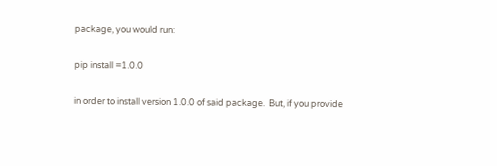package, you would run:

pip install =1.0.0

in order to install version 1.0.0 of said package.  But, if you provide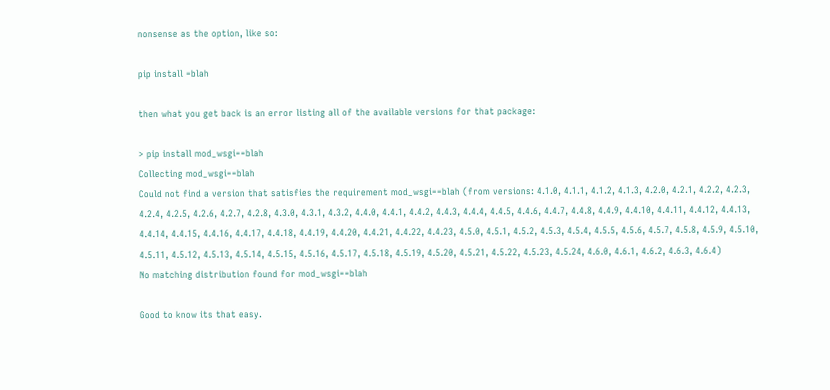nonsense as the option, like so:

pip install =blah

then what you get back is an error listing all of the available versions for that package:

> pip install mod_wsgi==blah
Collecting mod_wsgi==blah
Could not find a version that satisfies the requirement mod_wsgi==blah (from versions: 4.1.0, 4.1.1, 4.1.2, 4.1.3, 4.2.0, 4.2.1, 4.2.2, 4.2.3, 4.2.4, 4.2.5, 4.2.6, 4.2.7, 4.2.8, 4.3.0, 4.3.1, 4.3.2, 4.4.0, 4.4.1, 4.4.2, 4.4.3, 4.4.4, 4.4.5, 4.4.6, 4.4.7, 4.4.8, 4.4.9, 4.4.10, 4.4.11, 4.4.12, 4.4.13, 4.4.14, 4.4.15, 4.4.16, 4.4.17, 4.4.18, 4.4.19, 4.4.20, 4.4.21, 4.4.22, 4.4.23, 4.5.0, 4.5.1, 4.5.2, 4.5.3, 4.5.4, 4.5.5, 4.5.6, 4.5.7, 4.5.8, 4.5.9, 4.5.10, 4.5.11, 4.5.12, 4.5.13, 4.5.14, 4.5.15, 4.5.16, 4.5.17, 4.5.18, 4.5.19, 4.5.20, 4.5.21, 4.5.22, 4.5.23, 4.5.24, 4.6.0, 4.6.1, 4.6.2, 4.6.3, 4.6.4)
No matching distribution found for mod_wsgi==blah

Good to know its that easy.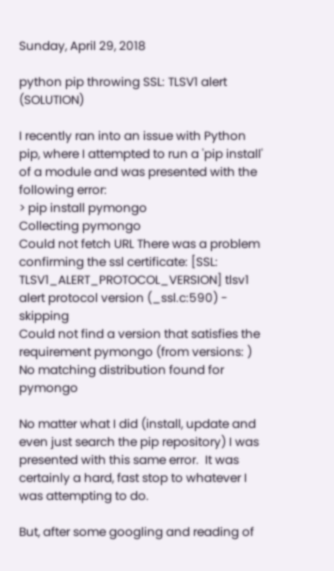Sunday, April 29, 2018

python pip throwing SSL: TLSV1 alert (SOLUTION)

I recently ran into an issue with Python pip, where I attempted to run a 'pip install' of a module and was presented with the following error:
> pip install pymongo
Collecting pymongo
Could not fetch URL There was a problem confirming the ssl certificate: [SSL: TLSV1_ALERT_PROTOCOL_VERSION] tlsv1 alert protocol version (_ssl.c:590) - skipping
Could not find a version that satisfies the requirement pymongo (from versions: )
No matching distribution found for pymongo

No matter what I did (install, update and even just search the pip repository) I was presented with this same error.  It was certainly a hard, fast stop to whatever I was attempting to do.

But, after some googling and reading of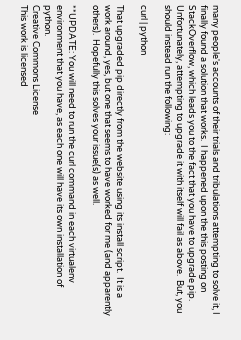many people's accounts of their trials and tribulations attempting to solve it, I finally found a solution that works.  I happened upon the this posting on StackOverflow, which leads you to the fact that you have to upgrade pip.  Unfortunately, attempting to upgrade it with itself will fail as above.  But, you should instead run the following:

curl | python

That upgraded pip directly from the website using its install script.  It is a work around, yes, but one that seems to have worked for me (and apparently others).  Hopefully this solves your issue(s) as well.

**UPDATE: You will need to run the curl command in each virtualenv environment that you have, as each one will have its own installation of python.
Creative Commons License
This work is licensed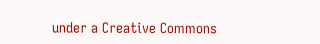under a Creative Commons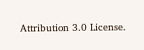Attribution 3.0 License.